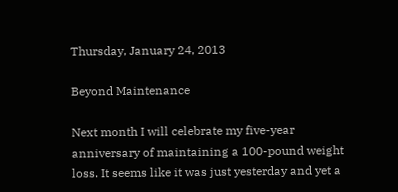Thursday, January 24, 2013

Beyond Maintenance

Next month I will celebrate my five-year anniversary of maintaining a 100-pound weight loss. It seems like it was just yesterday and yet a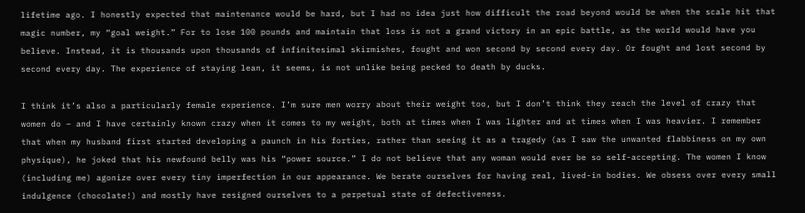lifetime ago. I honestly expected that maintenance would be hard, but I had no idea just how difficult the road beyond would be when the scale hit that magic number, my “goal weight.” For to lose 100 pounds and maintain that loss is not a grand victory in an epic battle, as the world would have you believe. Instead, it is thousands upon thousands of infinitesimal skirmishes, fought and won second by second every day. Or fought and lost second by second every day. The experience of staying lean, it seems, is not unlike being pecked to death by ducks.

I think it’s also a particularly female experience. I’m sure men worry about their weight too, but I don’t think they reach the level of crazy that women do – and I have certainly known crazy when it comes to my weight, both at times when I was lighter and at times when I was heavier. I remember that when my husband first started developing a paunch in his forties, rather than seeing it as a tragedy (as I saw the unwanted flabbiness on my own physique), he joked that his newfound belly was his “power source.” I do not believe that any woman would ever be so self-accepting. The women I know (including me) agonize over every tiny imperfection in our appearance. We berate ourselves for having real, lived-in bodies. We obsess over every small indulgence (chocolate!) and mostly have resigned ourselves to a perpetual state of defectiveness.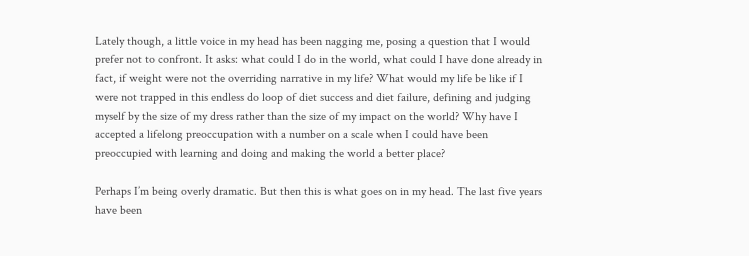Lately though, a little voice in my head has been nagging me, posing a question that I would prefer not to confront. It asks: what could I do in the world, what could I have done already in fact, if weight were not the overriding narrative in my life? What would my life be like if I were not trapped in this endless do loop of diet success and diet failure, defining and judging myself by the size of my dress rather than the size of my impact on the world? Why have I accepted a lifelong preoccupation with a number on a scale when I could have been preoccupied with learning and doing and making the world a better place?

Perhaps I’m being overly dramatic. But then this is what goes on in my head. The last five years have been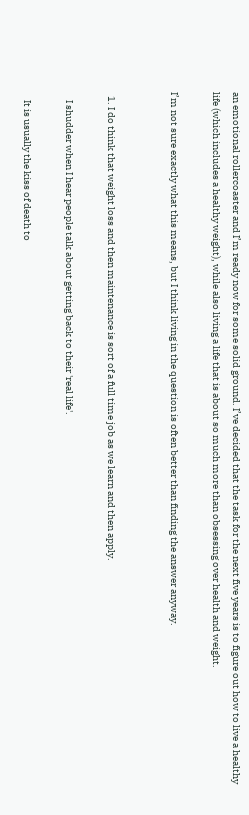an emotional rollercoaster and I’m ready now for some solid ground. I’ve decided that the task for the next five years is to figure out how to live a healthy life (which includes a healthy weight), while also living a life that is about so much more than obsessing over health and weight.

I’m not sure exactly what this means, but I think living in the question is often better than finding the answer anyway.


  1. I do think that weight loss and then maintenance is sort of a full time job as we learn and then apply.

    I shudder when I hear people talk about getting back to their 'real life'.

    It is usually the kiss of death to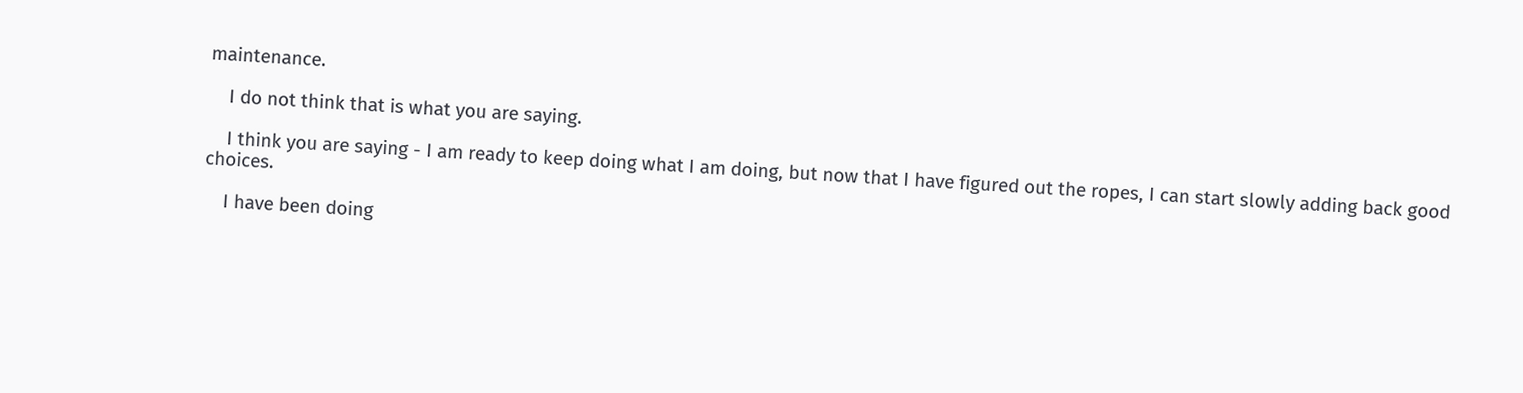maintenance.

    I do not think that is what you are saying.

    I think you are saying - I am ready to keep doing what I am doing, but now that I have figured out the ropes, I can start slowly adding back good choices.

    I have been doing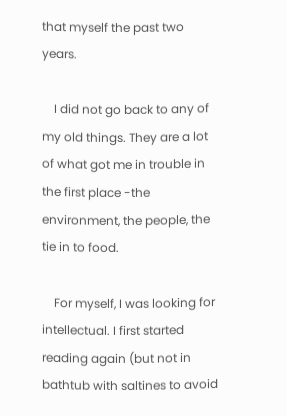that myself the past two years.

    I did not go back to any of my old things. They are a lot of what got me in trouble in the first place -the environment, the people, the tie in to food.

    For myself, I was looking for intellectual. I first started reading again (but not in bathtub with saltines to avoid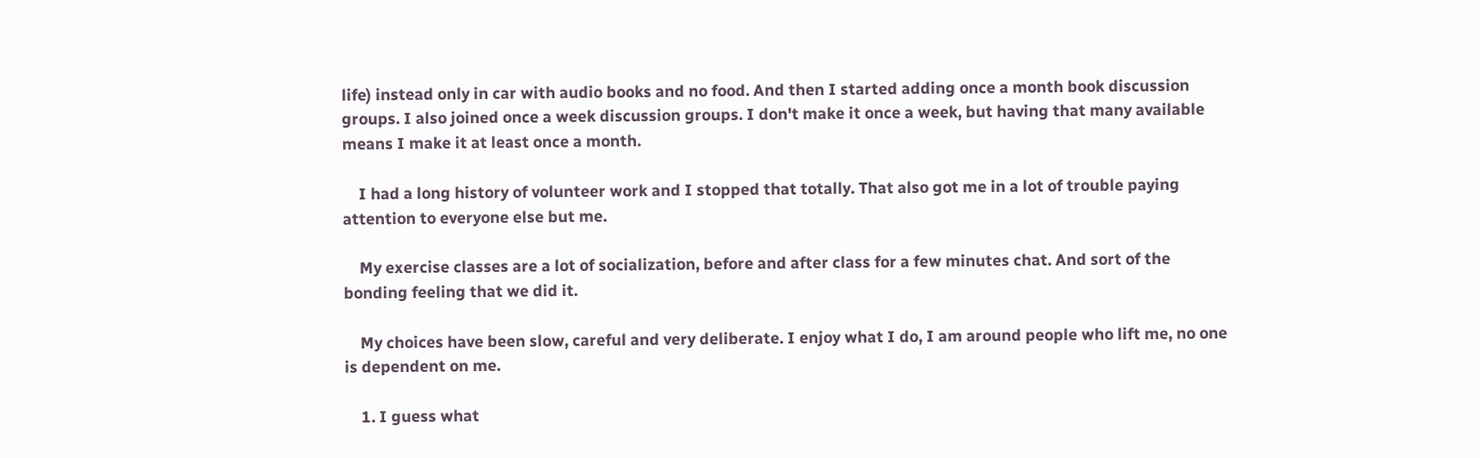life) instead only in car with audio books and no food. And then I started adding once a month book discussion groups. I also joined once a week discussion groups. I don't make it once a week, but having that many available means I make it at least once a month.

    I had a long history of volunteer work and I stopped that totally. That also got me in a lot of trouble paying attention to everyone else but me.

    My exercise classes are a lot of socialization, before and after class for a few minutes chat. And sort of the bonding feeling that we did it.

    My choices have been slow, careful and very deliberate. I enjoy what I do, I am around people who lift me, no one is dependent on me.

    1. I guess what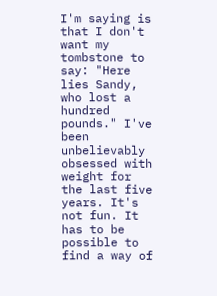I'm saying is that I don't want my tombstone to say: "Here lies Sandy, who lost a hundred pounds." I've been unbelievably obsessed with weight for the last five years. It's not fun. It has to be possible to find a way of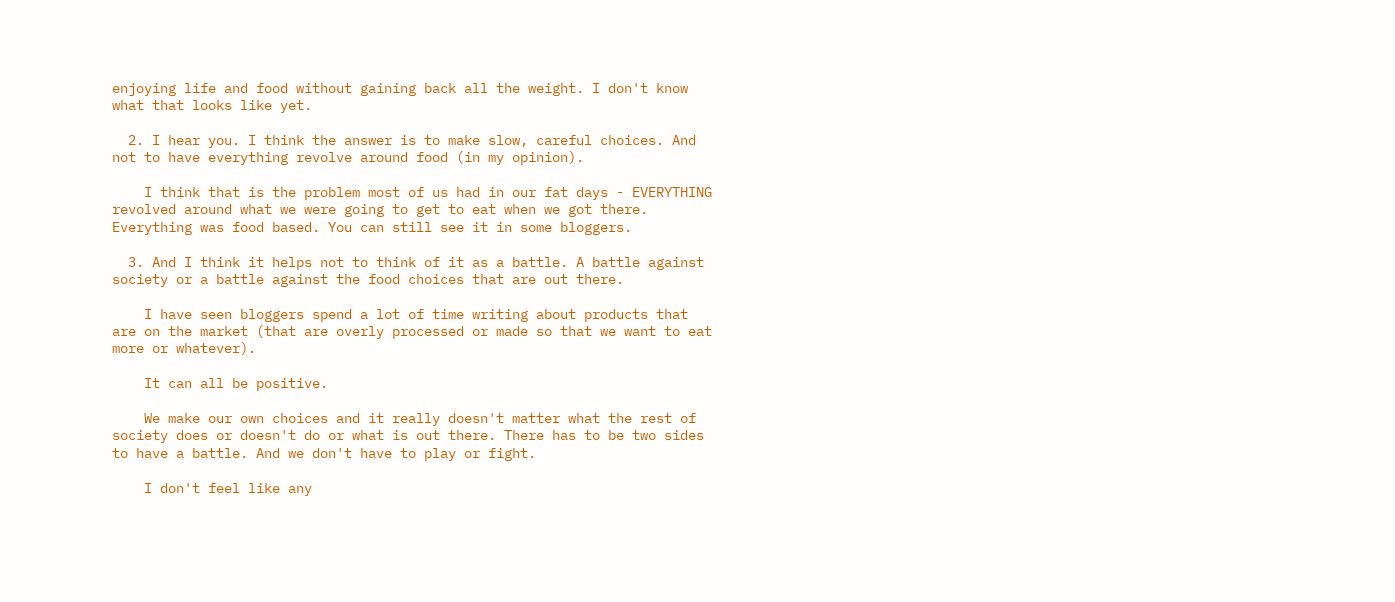enjoying life and food without gaining back all the weight. I don't know what that looks like yet.

  2. I hear you. I think the answer is to make slow, careful choices. And not to have everything revolve around food (in my opinion).

    I think that is the problem most of us had in our fat days - EVERYTHING revolved around what we were going to get to eat when we got there. Everything was food based. You can still see it in some bloggers.

  3. And I think it helps not to think of it as a battle. A battle against society or a battle against the food choices that are out there.

    I have seen bloggers spend a lot of time writing about products that are on the market (that are overly processed or made so that we want to eat more or whatever).

    It can all be positive.

    We make our own choices and it really doesn't matter what the rest of society does or doesn't do or what is out there. There has to be two sides to have a battle. And we don't have to play or fight.

    I don't feel like any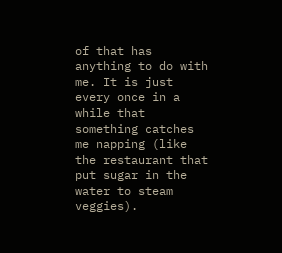of that has anything to do with me. It is just every once in a while that something catches me napping (like the restaurant that put sugar in the water to steam veggies).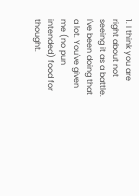1. I think you are right about not seeing it as a battle. I've been doing that a lot. You've given me (no pun intended) food for thought.